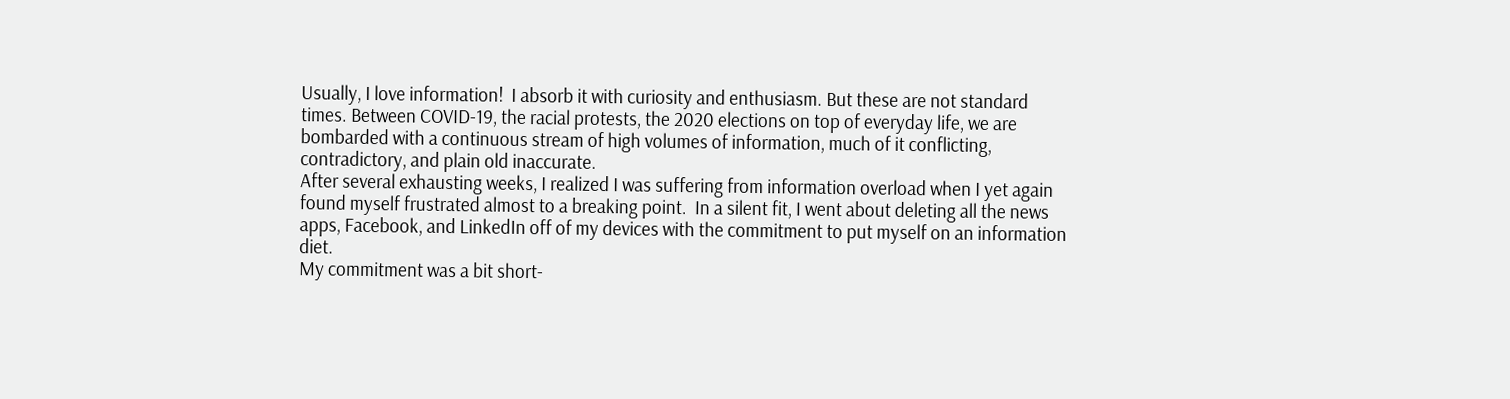Usually, I love information!  I absorb it with curiosity and enthusiasm. But these are not standard times. Between COVID-19, the racial protests, the 2020 elections on top of everyday life, we are bombarded with a continuous stream of high volumes of information, much of it conflicting, contradictory, and plain old inaccurate.
After several exhausting weeks, I realized I was suffering from information overload when I yet again found myself frustrated almost to a breaking point.  In a silent fit, I went about deleting all the news apps, Facebook, and LinkedIn off of my devices with the commitment to put myself on an information diet.
My commitment was a bit short-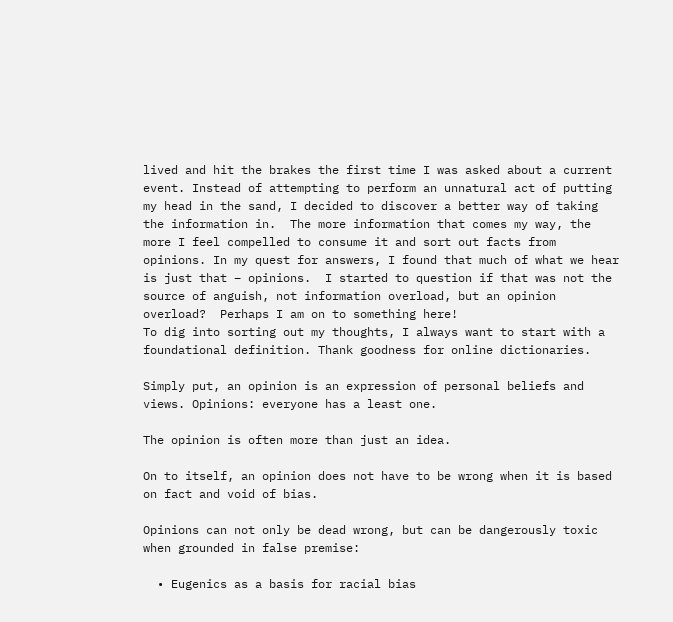lived and hit the brakes the first time I was asked about a current event. Instead of attempting to perform an unnatural act of putting my head in the sand, I decided to discover a better way of taking the information in.  The more information that comes my way, the more I feel compelled to consume it and sort out facts from opinions. In my quest for answers, I found that much of what we hear is just that – opinions.  I started to question if that was not the source of anguish, not information overload, but an opinion overload?  Perhaps I am on to something here!
To dig into sorting out my thoughts, I always want to start with a foundational definition. Thank goodness for online dictionaries.

Simply put, an opinion is an expression of personal beliefs and views. Opinions: everyone has a least one.

The opinion is often more than just an idea.

On to itself, an opinion does not have to be wrong when it is based on fact and void of bias.

Opinions can not only be dead wrong, but can be dangerously toxic when grounded in false premise:

  • Eugenics as a basis for racial bias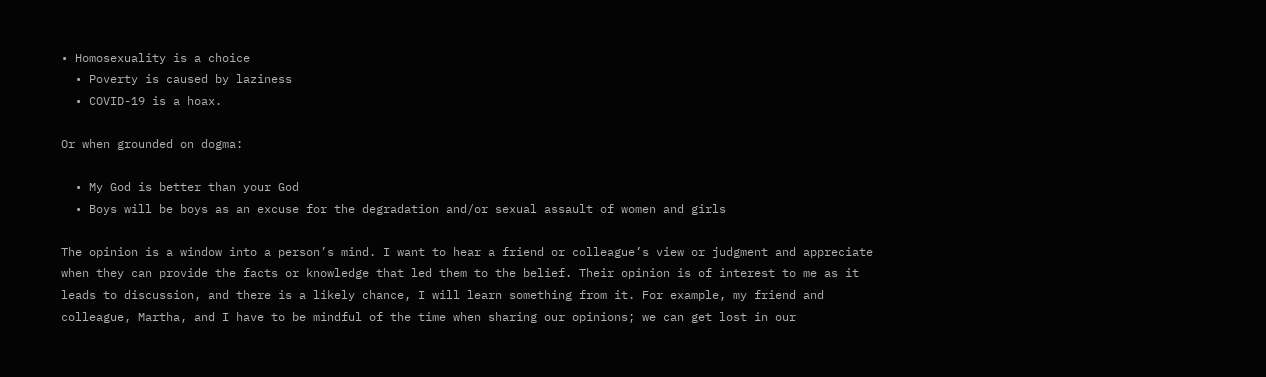• Homosexuality is a choice
  • Poverty is caused by laziness
  • COVID-19 is a hoax.

Or when grounded on dogma:

  • My God is better than your God
  • Boys will be boys as an excuse for the degradation and/or sexual assault of women and girls

The opinion is a window into a person’s mind. I want to hear a friend or colleague’s view or judgment and appreciate when they can provide the facts or knowledge that led them to the belief. Their opinion is of interest to me as it leads to discussion, and there is a likely chance, I will learn something from it. For example, my friend and colleague, Martha, and I have to be mindful of the time when sharing our opinions; we can get lost in our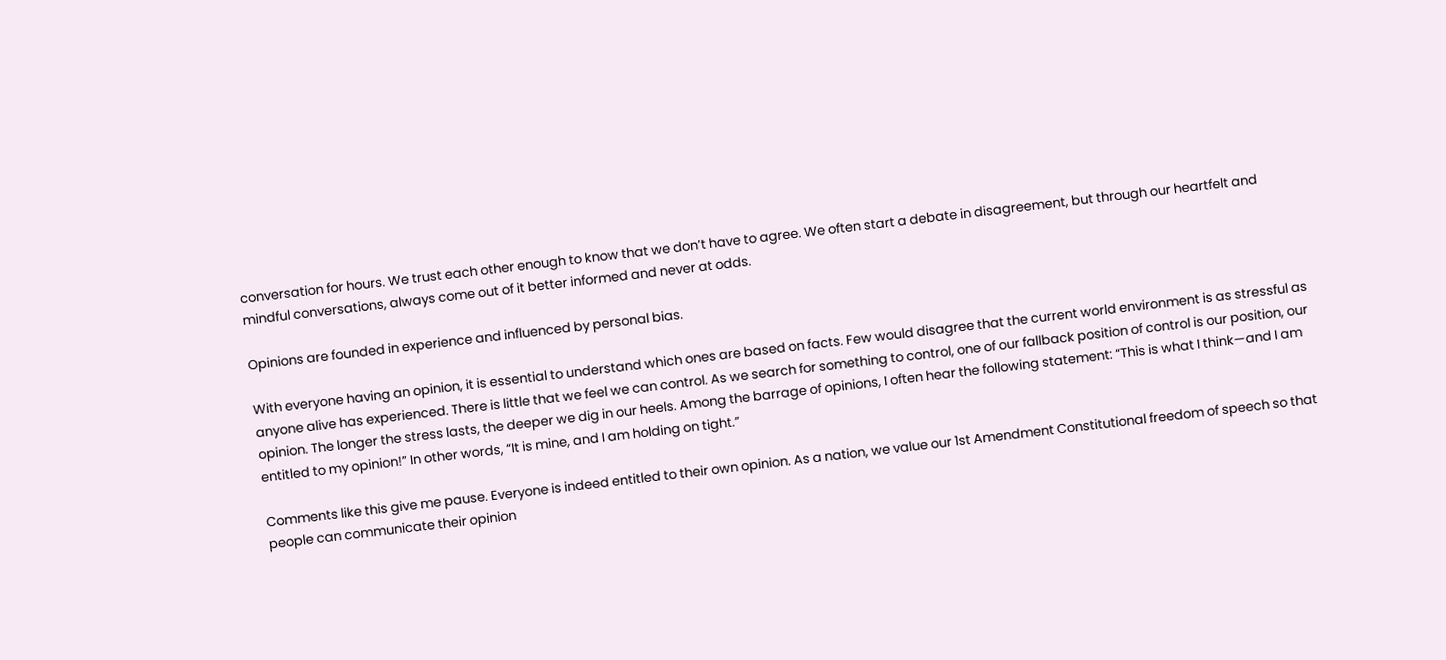conversation for hours. We trust each other enough to know that we don’t have to agree. We often start a debate in disagreement, but through our heartfelt and mindful conversations, always come out of it better informed and never at odds.

Opinions are founded in experience and influenced by personal bias.

With everyone having an opinion, it is essential to understand which ones are based on facts. Few would disagree that the current world environment is as stressful as anyone alive has experienced. There is little that we feel we can control. As we search for something to control, one of our fallback position of control is our position, our opinion. The longer the stress lasts, the deeper we dig in our heels. Among the barrage of opinions, I often hear the following statement: “This is what I think—and I am entitled to my opinion!” In other words, “It is mine, and I am holding on tight.”

Comments like this give me pause. Everyone is indeed entitled to their own opinion. As a nation, we value our 1st Amendment Constitutional freedom of speech so that people can communicate their opinion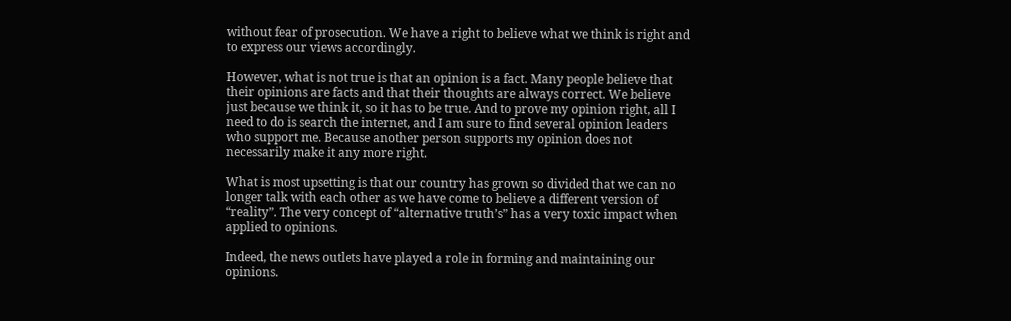without fear of prosecution. We have a right to believe what we think is right and to express our views accordingly.

However, what is not true is that an opinion is a fact. Many people believe that their opinions are facts and that their thoughts are always correct. We believe just because we think it, so it has to be true. And to prove my opinion right, all I need to do is search the internet, and I am sure to find several opinion leaders who support me. Because another person supports my opinion does not necessarily make it any more right.

What is most upsetting is that our country has grown so divided that we can no longer talk with each other as we have come to believe a different version of “reality”. The very concept of “alternative truth’s” has a very toxic impact when applied to opinions.

Indeed, the news outlets have played a role in forming and maintaining our opinions.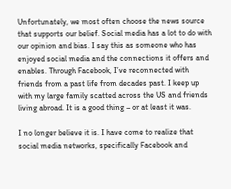Unfortunately, we most often choose the news source that supports our belief. Social media has a lot to do with our opinion and bias. I say this as someone who has enjoyed social media and the connections it offers and enables. Through Facebook, I’ve reconnected with friends from a past life from decades past. I keep up with my large family scatted across the US and friends living abroad. It is a good thing – or at least it was.

I no longer believe it is. I have come to realize that social media networks, specifically Facebook and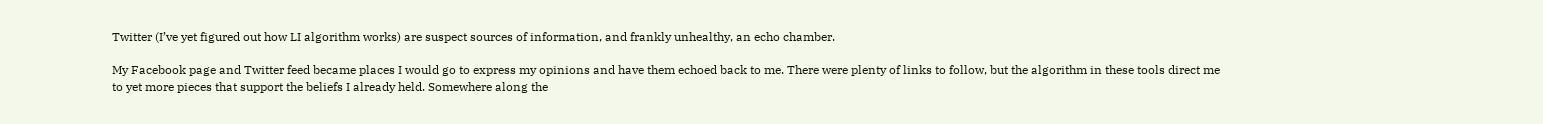Twitter (I’ve yet figured out how LI algorithm works) are suspect sources of information, and frankly unhealthy, an echo chamber.

My Facebook page and Twitter feed became places I would go to express my opinions and have them echoed back to me. There were plenty of links to follow, but the algorithm in these tools direct me to yet more pieces that support the beliefs I already held. Somewhere along the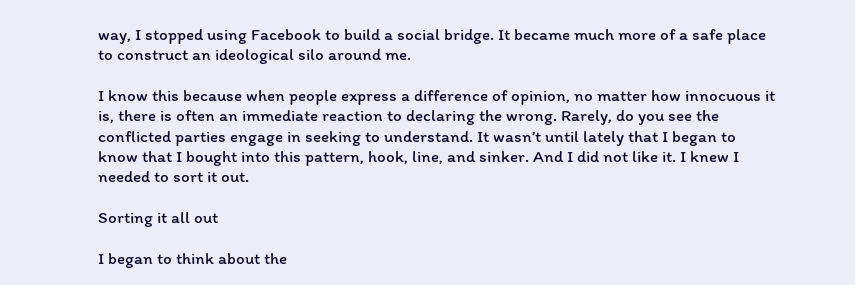way, I stopped using Facebook to build a social bridge. It became much more of a safe place to construct an ideological silo around me.

I know this because when people express a difference of opinion, no matter how innocuous it is, there is often an immediate reaction to declaring the wrong. Rarely, do you see the conflicted parties engage in seeking to understand. It wasn’t until lately that I began to know that I bought into this pattern, hook, line, and sinker. And I did not like it. I knew I needed to sort it out.

Sorting it all out

I began to think about the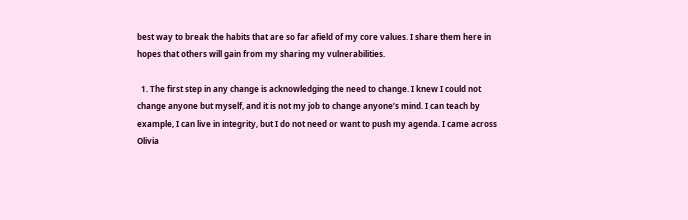best way to break the habits that are so far afield of my core values. I share them here in hopes that others will gain from my sharing my vulnerabilities.

  1. The first step in any change is acknowledging the need to change. I knew I could not change anyone but myself, and it is not my job to change anyone’s mind. I can teach by example, I can live in integrity, but I do not need or want to push my agenda. I came across Olivia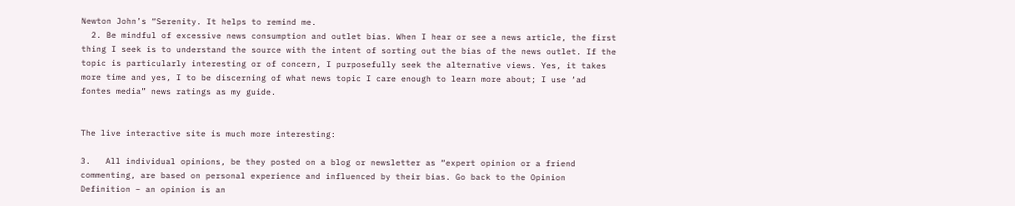Newton John’s “Serenity. It helps to remind me.
  2. Be mindful of excessive news consumption and outlet bias. When I hear or see a news article, the first thing I seek is to understand the source with the intent of sorting out the bias of the news outlet. If the topic is particularly interesting or of concern, I purposefully seek the alternative views. Yes, it takes more time and yes, I to be discerning of what news topic I care enough to learn more about; I use ‘ad fontes media” news ratings as my guide.


The live interactive site is much more interesting:

3.   All individual opinions, be they posted on a blog or newsletter as “expert opinion or a friend commenting, are based on personal experience and influenced by their bias. Go back to the Opinion Definition – an opinion is an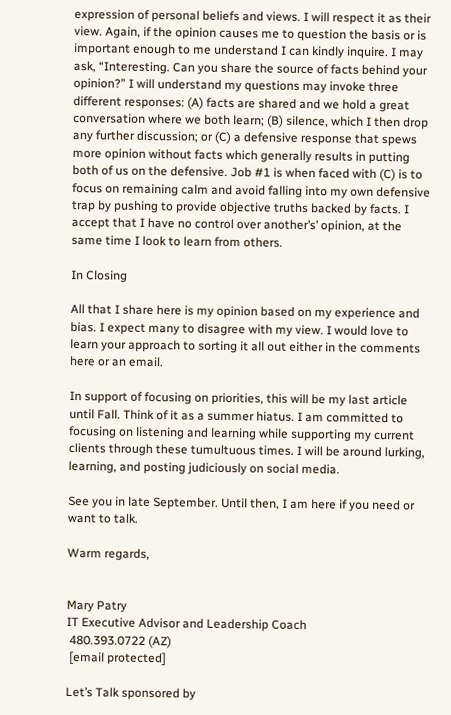expression of personal beliefs and views. I will respect it as their view. Again, if the opinion causes me to question the basis or is important enough to me understand I can kindly inquire. I may ask, “Interesting. Can you share the source of facts behind your opinion?” I will understand my questions may invoke three different responses: (A) facts are shared and we hold a great conversation where we both learn; (B) silence, which I then drop any further discussion; or (C) a defensive response that spews more opinion without facts which generally results in putting both of us on the defensive. Job #1 is when faced with (C) is to focus on remaining calm and avoid falling into my own defensive trap by pushing to provide objective truths backed by facts. I accept that I have no control over another’s’ opinion, at the same time I look to learn from others.

In Closing

All that I share here is my opinion based on my experience and bias. I expect many to disagree with my view. I would love to learn your approach to sorting it all out either in the comments here or an email.

In support of focusing on priorities, this will be my last article until Fall. Think of it as a summer hiatus. I am committed to focusing on listening and learning while supporting my current clients through these tumultuous times. I will be around lurking, learning, and posting judiciously on social media.

See you in late September. Until then, I am here if you need or want to talk.

Warm regards,


Mary Patry
IT Executive Advisor and Leadership Coach
 480.393.0722 (AZ)
 [email protected]

Let’s Talk sponsored by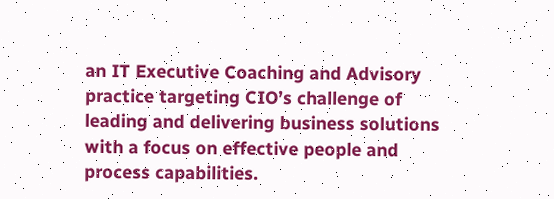an IT Executive Coaching and Advisory practice targeting CIO’s challenge of leading and delivering business solutions with a focus on effective people and process capabilities.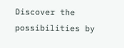Discover the possibilities by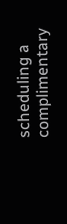scheduling a complimentary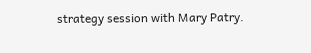strategy session with Mary Patry.